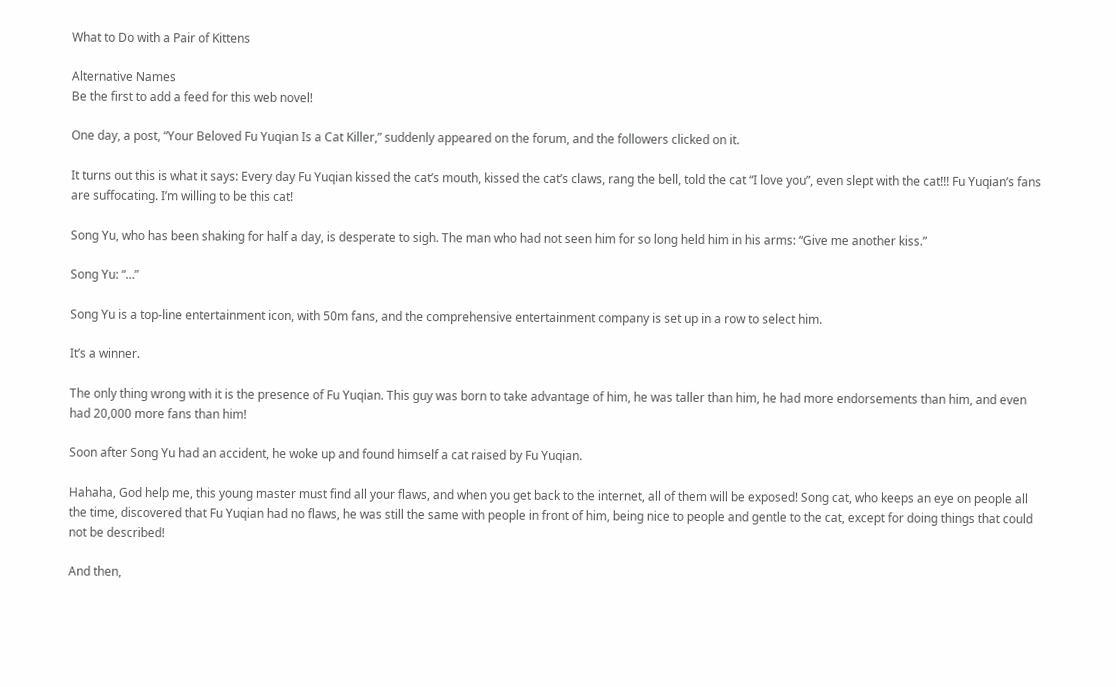What to Do with a Pair of Kittens

Alternative Names
Be the first to add a feed for this web novel!

One day, a post, “Your Beloved Fu Yuqian Is a Cat Killer,” suddenly appeared on the forum, and the followers clicked on it.

It turns out this is what it says: Every day Fu Yuqian kissed the cat’s mouth, kissed the cat’s claws, rang the bell, told the cat “I love you”, even slept with the cat!!! Fu Yuqian’s fans are suffocating. I’m willing to be this cat!

Song Yu, who has been shaking for half a day, is desperate to sigh. The man who had not seen him for so long held him in his arms: “Give me another kiss.”

Song Yu: “…”

Song Yu is a top-line entertainment icon, with 50m fans, and the comprehensive entertainment company is set up in a row to select him.

It’s a winner.

The only thing wrong with it is the presence of Fu Yuqian. This guy was born to take advantage of him, he was taller than him, he had more endorsements than him, and even had 20,000 more fans than him!

Soon after Song Yu had an accident, he woke up and found himself a cat raised by Fu Yuqian.

Hahaha, God help me, this young master must find all your flaws, and when you get back to the internet, all of them will be exposed! Song cat, who keeps an eye on people all the time, discovered that Fu Yuqian had no flaws, he was still the same with people in front of him, being nice to people and gentle to the cat, except for doing things that could not be described!

And then,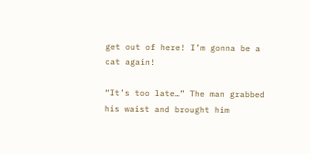get out of here! I’m gonna be a cat again!

“It’s too late…” The man grabbed his waist and brought him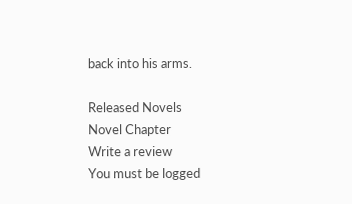back into his arms.

Released Novels
Novel Chapter
Write a review
You must be logged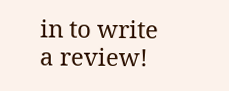in to write a review!